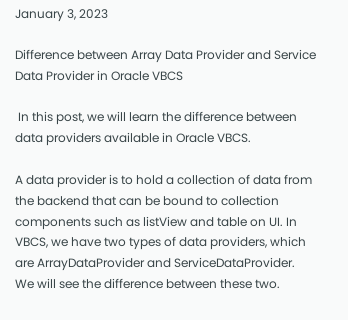January 3, 2023

Difference between Array Data Provider and Service Data Provider in Oracle VBCS

 In this post, we will learn the difference between data providers available in Oracle VBCS.

A data provider is to hold a collection of data from the backend that can be bound to collection components such as listView and table on UI. In VBCS, we have two types of data providers, which are ArrayDataProvider and ServiceDataProvider.  We will see the difference between these two.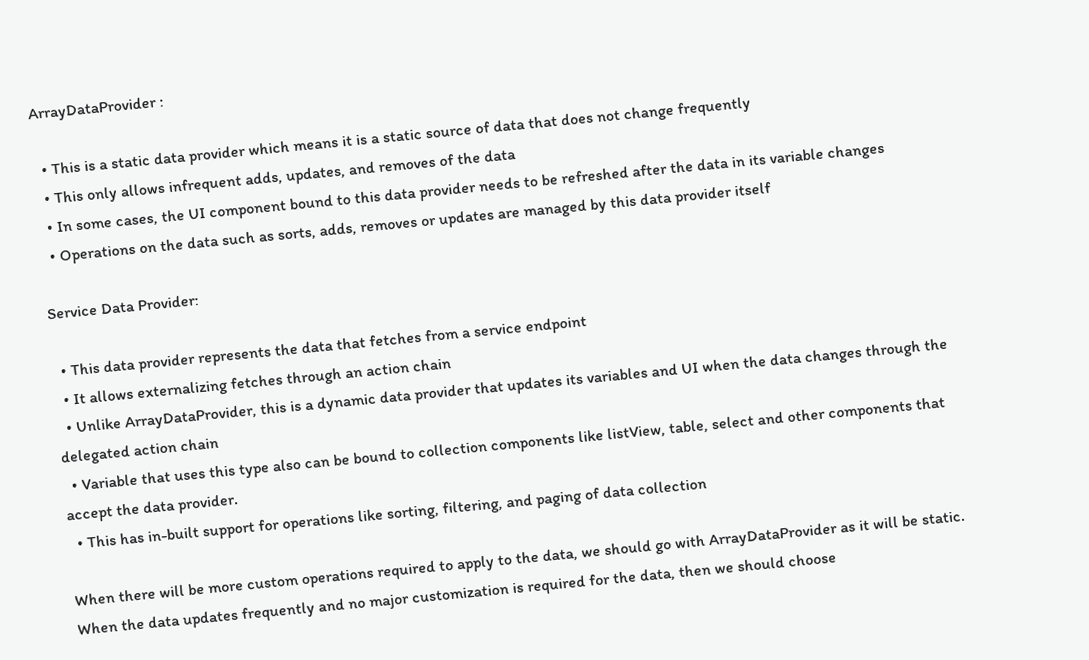ArrayDataProvider :

  • This is a static data provider which means it is a static source of data that does not change frequently
  • This only allows infrequent adds, updates, and removes of the data
  • In some cases, the UI component bound to this data provider needs to be refreshed after the data in its variable changes
  • Operations on the data such as sorts, adds, removes or updates are managed by this data provider itself

Service Data Provider:

  • This data provider represents the data that fetches from a service endpoint
  • It allows externalizing fetches through an action chain
  • Unlike ArrayDataProvider, this is a dynamic data provider that updates its variables and UI when the data changes through the delegated action chain
  • Variable that uses this type also can be bound to collection components like listView, table, select and other components that accept the data provider.
  • This has in-built support for operations like sorting, filtering, and paging of data collection

When there will be more custom operations required to apply to the data, we should go with ArrayDataProvider as it will be static. When the data updates frequently and no major customization is required for the data, then we should choose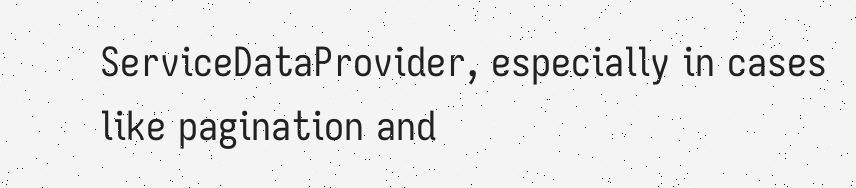ServiceDataProvider, especially in cases like pagination and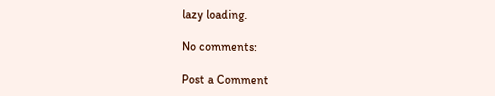lazy loading.

No comments:

Post a Comment